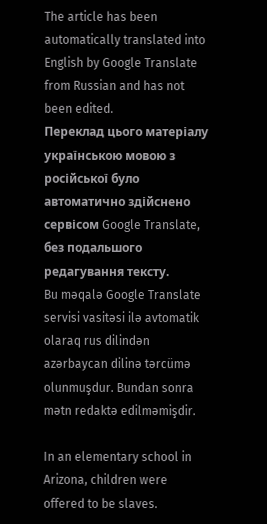The article has been automatically translated into English by Google Translate from Russian and has not been edited.
Переклад цього матеріалу українською мовою з російської було автоматично здійснено сервісом Google Translate, без подальшого редагування тексту.
Bu məqalə Google Translate servisi vasitəsi ilə avtomatik olaraq rus dilindən azərbaycan dilinə tərcümə olunmuşdur. Bundan sonra mətn redaktə edilməmişdir.

In an elementary school in Arizona, children were offered to be slaves.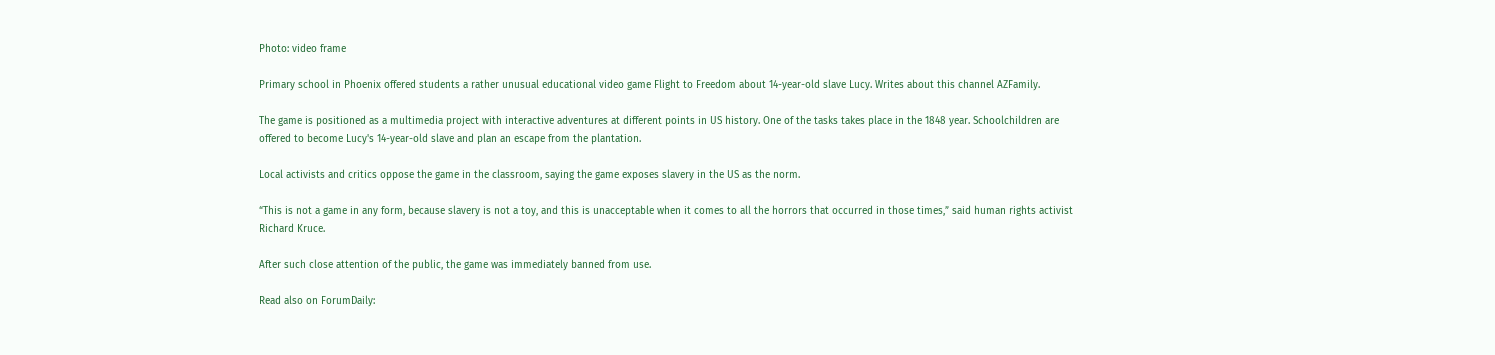Photo: video frame

Primary school in Phoenix offered students a rather unusual educational video game Flight to Freedom about 14-year-old slave Lucy. Writes about this channel AZFamily.

The game is positioned as a multimedia project with interactive adventures at different points in US history. One of the tasks takes place in the 1848 year. Schoolchildren are offered to become Lucy's 14-year-old slave and plan an escape from the plantation.

Local activists and critics oppose the game in the classroom, saying the game exposes slavery in the US as the norm.

“This is not a game in any form, because slavery is not a toy, and this is unacceptable when it comes to all the horrors that occurred in those times,” said human rights activist Richard Kruce.

After such close attention of the public, the game was immediately banned from use.

Read also on ForumDaily: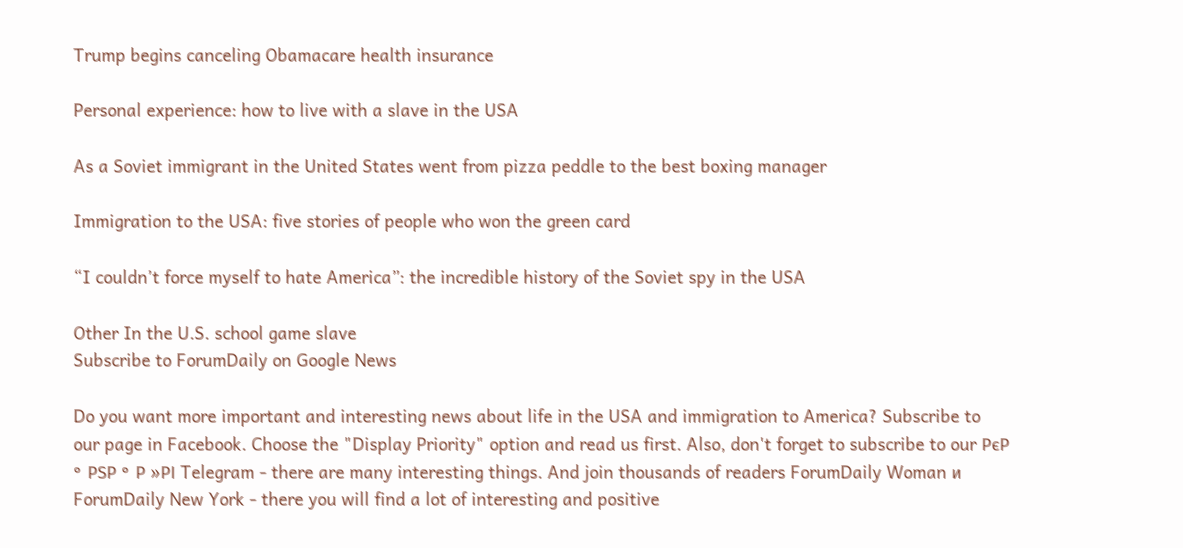Trump begins canceling Obamacare health insurance

Personal experience: how to live with a slave in the USA

As a Soviet immigrant in the United States went from pizza peddle to the best boxing manager

Immigration to the USA: five stories of people who won the green card

“I couldn’t force myself to hate America”: the incredible history of the Soviet spy in the USA

Other In the U.S. school game slave
Subscribe to ForumDaily on Google News

Do you want more important and interesting news about life in the USA and immigration to America? Subscribe to our page in Facebook. Choose the "Display Priority" option and read us first. Also, don't forget to subscribe to our РєР ° РЅР ° Р »РІ Telegram - there are many interesting things. And join thousands of readers ForumDaily Woman и ForumDaily New York - there you will find a lot of interesting and positive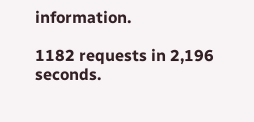information.

1182 requests in 2,196 seconds.